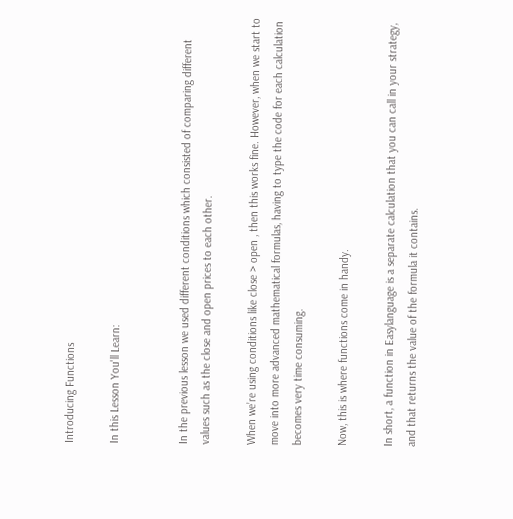Introducing Functions

In this Lesson You'll Learn:


In the previous lesson we used different conditions which consisted of comparing different values such as the close and open prices to each other.

When we’re using conditions like close > open , then this works fine. However, when we start to move into more advanced mathematical formulas, having to type the code for each calculation becomes very time consuming.

Now, this is where functions come in handy.

In short, a function in Easylanguage is a separate calculation that you can call in your strategy, and that returns the value of the formula it contains.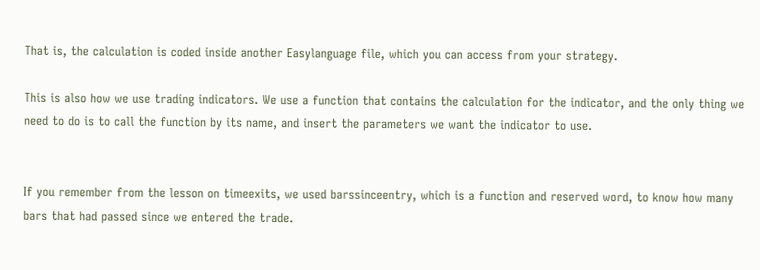That is, the calculation is coded inside another Easylanguage file, which you can access from your strategy.

This is also how we use trading indicators. We use a function that contains the calculation for the indicator, and the only thing we need to do is to call the function by its name, and insert the parameters we want the indicator to use.


If you remember from the lesson on timeexits, we used barssinceentry, which is a function and reserved word, to know how many bars that had passed since we entered the trade.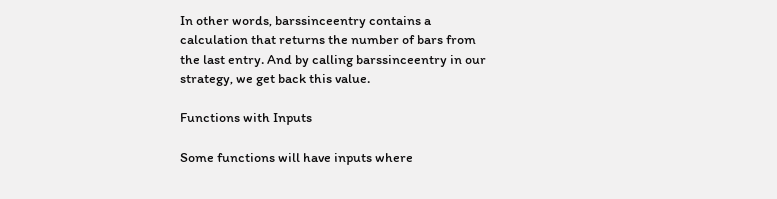In other words, barssinceentry contains a calculation that returns the number of bars from the last entry. And by calling barssinceentry in our strategy, we get back this value.

Functions with Inputs

Some functions will have inputs where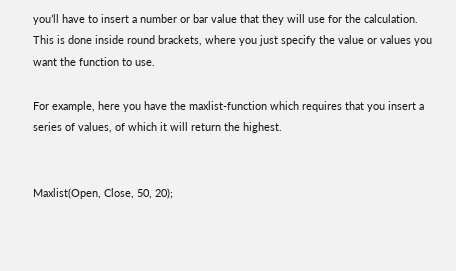you’ll have to insert a number or bar value that they will use for the calculation. This is done inside round brackets, where you just specify the value or values you want the function to use.

For example, here you have the maxlist-function which requires that you insert a series of values, of which it will return the highest.


Maxlist(Open, Close, 50, 20);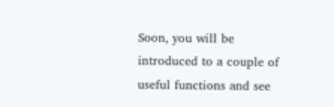Soon, you will be introduced to a couple of useful functions and see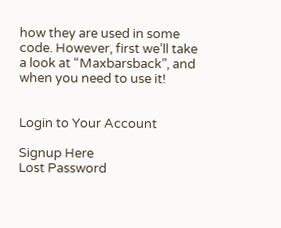how they are used in some code. However, first we’ll take a look at “Maxbarsback”, and when you need to use it!


Login to Your Account

Signup Here
Lost Password